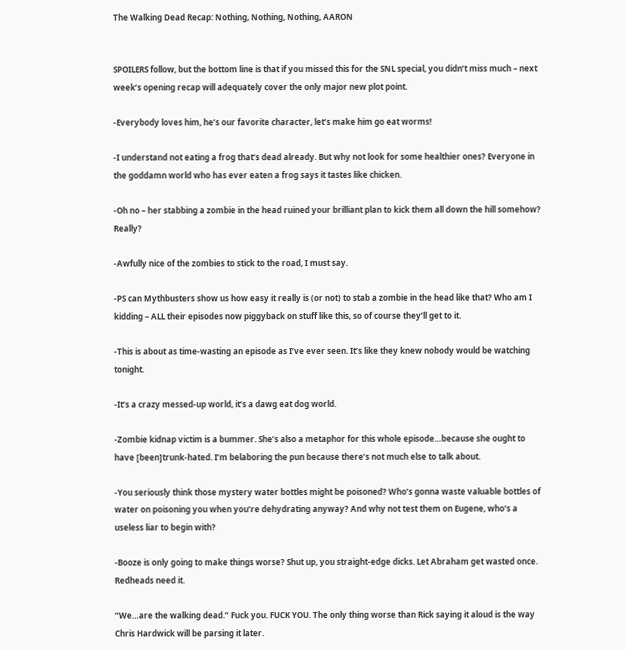The Walking Dead Recap: Nothing, Nothing, Nothing, AARON


SPOILERS follow, but the bottom line is that if you missed this for the SNL special, you didn’t miss much – next week’s opening recap will adequately cover the only major new plot point.

-Everybody loves him, he’s our favorite character, let’s make him go eat worms!

-I understand not eating a frog that’s dead already. But why not look for some healthier ones? Everyone in the goddamn world who has ever eaten a frog says it tastes like chicken.

-Oh no – her stabbing a zombie in the head ruined your brilliant plan to kick them all down the hill somehow? Really?

-Awfully nice of the zombies to stick to the road, I must say.

-PS can Mythbusters show us how easy it really is (or not) to stab a zombie in the head like that? Who am I kidding – ALL their episodes now piggyback on stuff like this, so of course they’ll get to it.

-This is about as time-wasting an episode as I’ve ever seen. It’s like they knew nobody would be watching tonight.

-It’s a crazy messed-up world, it’s a dawg eat dog world.

-Zombie kidnap victim is a bummer. She’s also a metaphor for this whole episode…because she ought to have [been]trunk-hated. I’m belaboring the pun because there’s not much else to talk about.

-You seriously think those mystery water bottles might be poisoned? Who’s gonna waste valuable bottles of water on poisoning you when you’re dehydrating anyway? And why not test them on Eugene, who’s a useless liar to begin with?

-Booze is only going to make things worse? Shut up, you straight-edge dicks. Let Abraham get wasted once. Redheads need it.

“We…are the walking dead.” Fuck you. FUCK YOU. The only thing worse than Rick saying it aloud is the way Chris Hardwick will be parsing it later.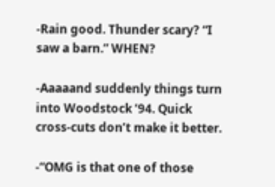-Rain good. Thunder scary? “I saw a barn.” WHEN?

-Aaaaand suddenly things turn into Woodstock ’94. Quick cross-cuts don’t make it better.

-“OMG is that one of those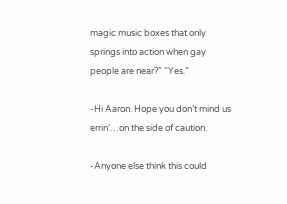magic music boxes that only springs into action when gay people are near?” “Yes.”

-Hi Aaron. Hope you don’t mind us errin’…on the side of caution.

-Anyone else think this could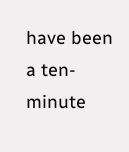have been a ten-minute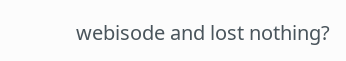webisode and lost nothing?